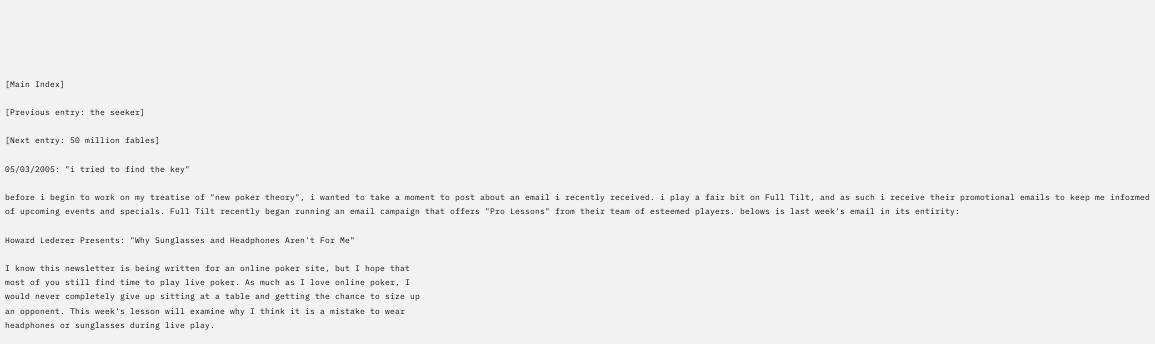[Main Index]

[Previous entry: the seeker]

[Next entry: 50 million fables]

05/03/2005: "i tried to find the key"

before i begin to work on my treatise of "new poker theory", i wanted to take a moment to post about an email i recently received. i play a fair bit on Full Tilt, and as such i receive their promotional emails to keep me informed of upcoming events and specials. Full Tilt recently began running an email campaign that offers "Pro Lessons" from their team of esteemed players. belows is last week's email in its entirity:

Howard Lederer Presents: "Why Sunglasses and Headphones Aren't For Me"

I know this newsletter is being written for an online poker site, but I hope that
most of you still find time to play live poker. As much as I love online poker, I
would never completely give up sitting at a table and getting the chance to size up
an opponent. This week's lesson will examine why I think it is a mistake to wear
headphones or sunglasses during live play.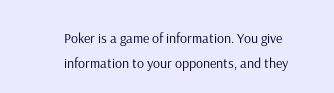Poker is a game of information. You give information to your opponents, and they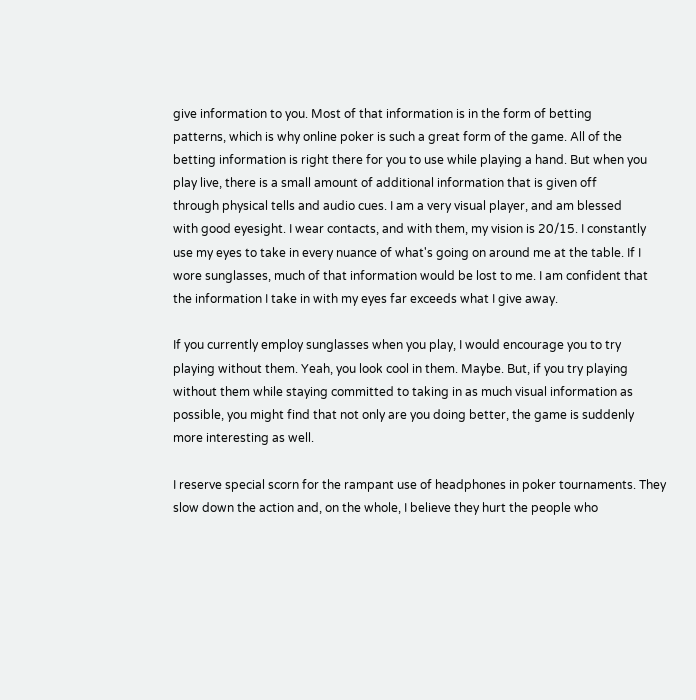give information to you. Most of that information is in the form of betting
patterns, which is why online poker is such a great form of the game. All of the
betting information is right there for you to use while playing a hand. But when you
play live, there is a small amount of additional information that is given off
through physical tells and audio cues. I am a very visual player, and am blessed
with good eyesight. I wear contacts, and with them, my vision is 20/15. I constantly
use my eyes to take in every nuance of what's going on around me at the table. If I
wore sunglasses, much of that information would be lost to me. I am confident that
the information I take in with my eyes far exceeds what I give away.

If you currently employ sunglasses when you play, I would encourage you to try
playing without them. Yeah, you look cool in them. Maybe. But, if you try playing
without them while staying committed to taking in as much visual information as
possible, you might find that not only are you doing better, the game is suddenly
more interesting as well.

I reserve special scorn for the rampant use of headphones in poker tournaments. They
slow down the action and, on the whole, I believe they hurt the people who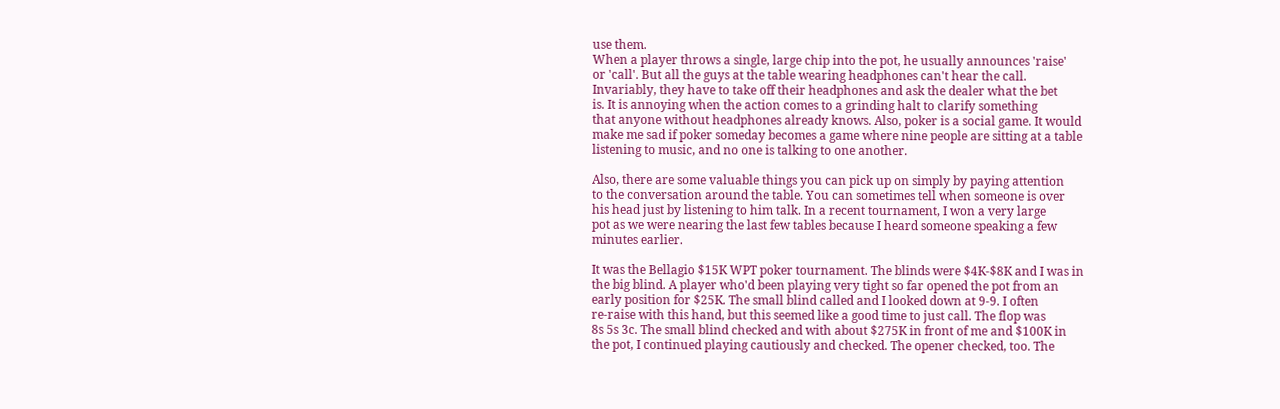use them.
When a player throws a single, large chip into the pot, he usually announces 'raise'
or 'call'. But all the guys at the table wearing headphones can't hear the call.
Invariably, they have to take off their headphones and ask the dealer what the bet
is. It is annoying when the action comes to a grinding halt to clarify something
that anyone without headphones already knows. Also, poker is a social game. It would
make me sad if poker someday becomes a game where nine people are sitting at a table
listening to music, and no one is talking to one another.

Also, there are some valuable things you can pick up on simply by paying attention
to the conversation around the table. You can sometimes tell when someone is over
his head just by listening to him talk. In a recent tournament, I won a very large
pot as we were nearing the last few tables because I heard someone speaking a few
minutes earlier.

It was the Bellagio $15K WPT poker tournament. The blinds were $4K-$8K and I was in
the big blind. A player who'd been playing very tight so far opened the pot from an
early position for $25K. The small blind called and I looked down at 9-9. I often
re-raise with this hand, but this seemed like a good time to just call. The flop was
8s 5s 3c. The small blind checked and with about $275K in front of me and $100K in
the pot, I continued playing cautiously and checked. The opener checked, too. The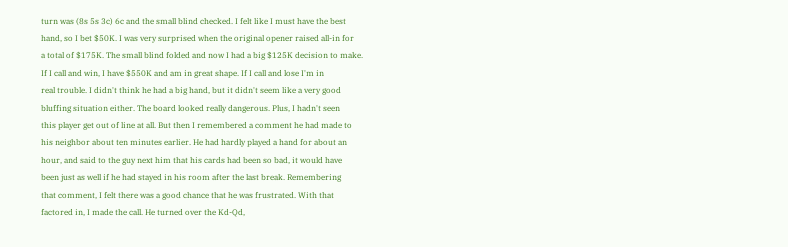turn was (8s 5s 3c) 6c and the small blind checked. I felt like I must have the best
hand, so I bet $50K. I was very surprised when the original opener raised all-in for
a total of $175K. The small blind folded and now I had a big $125K decision to make.
If I call and win, I have $550K and am in great shape. If I call and lose I'm in
real trouble. I didn't think he had a big hand, but it didn't seem like a very good
bluffing situation either. The board looked really dangerous. Plus, I hadn't seen
this player get out of line at all. But then I remembered a comment he had made to
his neighbor about ten minutes earlier. He had hardly played a hand for about an
hour, and said to the guy next him that his cards had been so bad, it would have
been just as well if he had stayed in his room after the last break. Remembering
that comment, I felt there was a good chance that he was frustrated. With that
factored in, I made the call. He turned over the Kd-Qd,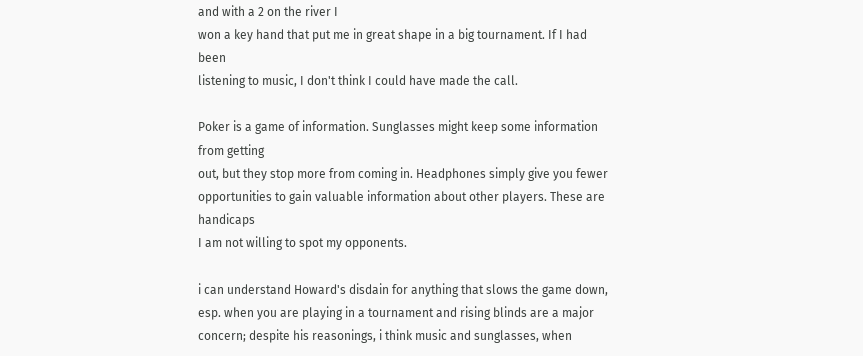and with a 2 on the river I
won a key hand that put me in great shape in a big tournament. If I had been
listening to music, I don't think I could have made the call.

Poker is a game of information. Sunglasses might keep some information from getting
out, but they stop more from coming in. Headphones simply give you fewer
opportunities to gain valuable information about other players. These are handicaps
I am not willing to spot my opponents.

i can understand Howard's disdain for anything that slows the game down, esp. when you are playing in a tournament and rising blinds are a major concern; despite his reasonings, i think music and sunglasses, when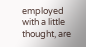employed with a little thought, are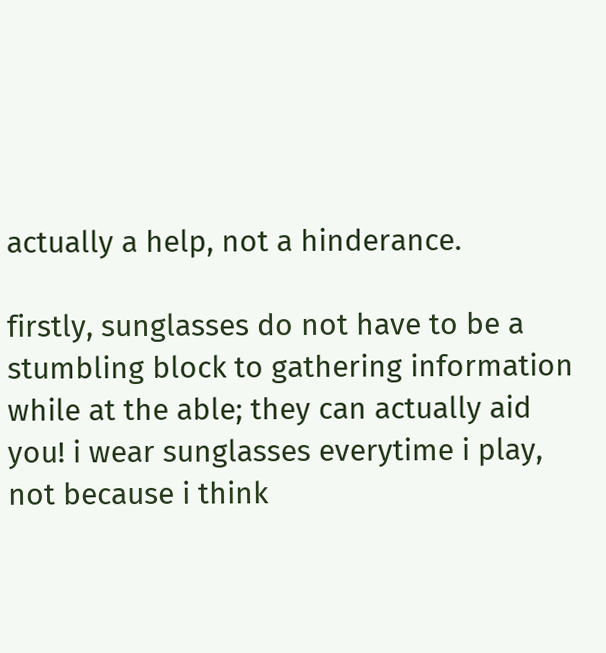actually a help, not a hinderance.

firstly, sunglasses do not have to be a stumbling block to gathering information while at the able; they can actually aid you! i wear sunglasses everytime i play, not because i think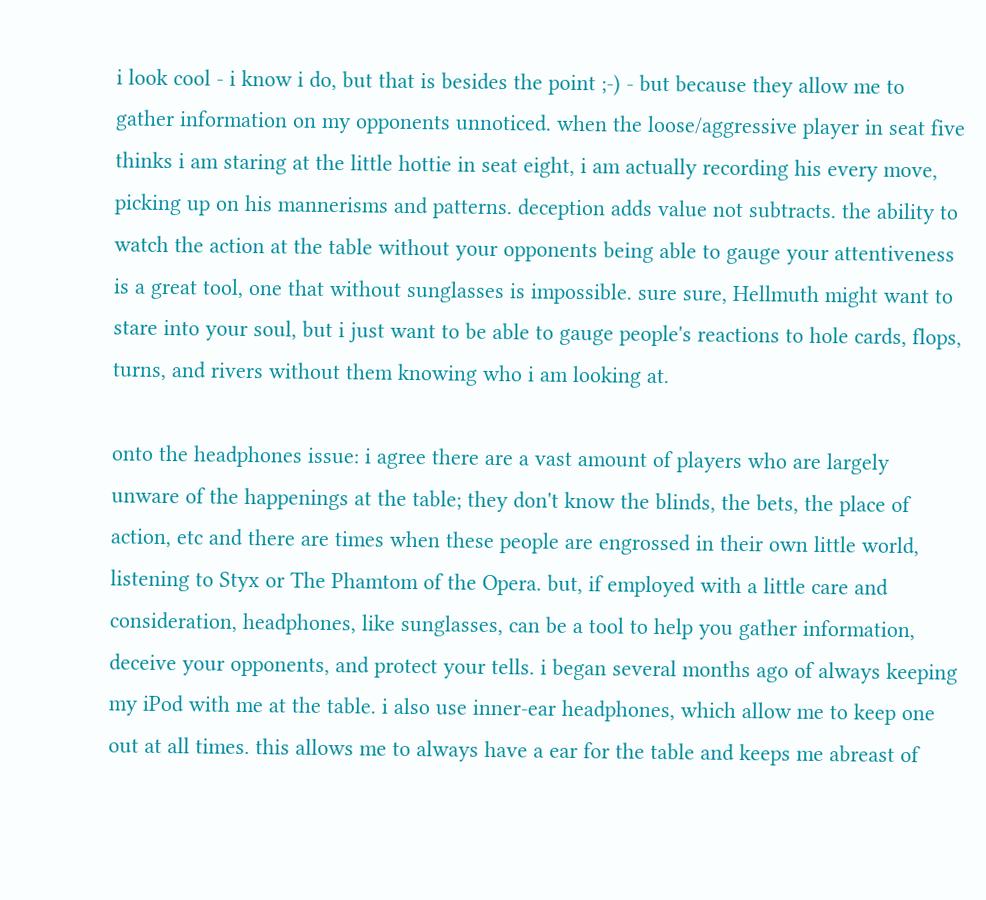i look cool - i know i do, but that is besides the point ;-) - but because they allow me to gather information on my opponents unnoticed. when the loose/aggressive player in seat five thinks i am staring at the little hottie in seat eight, i am actually recording his every move, picking up on his mannerisms and patterns. deception adds value not subtracts. the ability to watch the action at the table without your opponents being able to gauge your attentiveness is a great tool, one that without sunglasses is impossible. sure sure, Hellmuth might want to stare into your soul, but i just want to be able to gauge people's reactions to hole cards, flops, turns, and rivers without them knowing who i am looking at.

onto the headphones issue: i agree there are a vast amount of players who are largely unware of the happenings at the table; they don't know the blinds, the bets, the place of action, etc and there are times when these people are engrossed in their own little world, listening to Styx or The Phamtom of the Opera. but, if employed with a little care and consideration, headphones, like sunglasses, can be a tool to help you gather information, deceive your opponents, and protect your tells. i began several months ago of always keeping my iPod with me at the table. i also use inner-ear headphones, which allow me to keep one out at all times. this allows me to always have a ear for the table and keeps me abreast of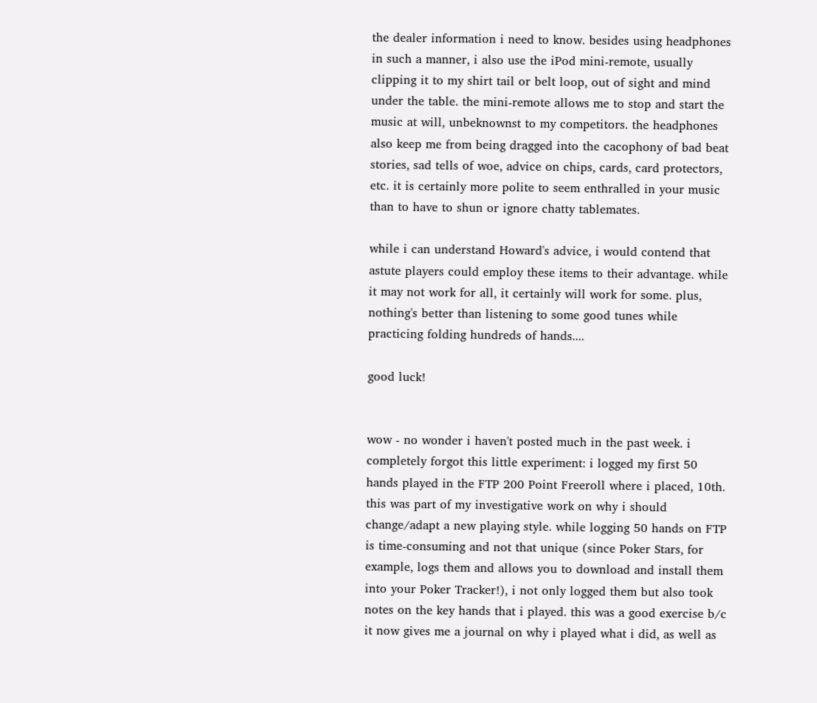the dealer information i need to know. besides using headphones in such a manner, i also use the iPod mini-remote, usually clipping it to my shirt tail or belt loop, out of sight and mind under the table. the mini-remote allows me to stop and start the music at will, unbeknownst to my competitors. the headphones also keep me from being dragged into the cacophony of bad beat stories, sad tells of woe, advice on chips, cards, card protectors, etc. it is certainly more polite to seem enthralled in your music than to have to shun or ignore chatty tablemates.

while i can understand Howard's advice, i would contend that astute players could employ these items to their advantage. while it may not work for all, it certainly will work for some. plus, nothing's better than listening to some good tunes while practicing folding hundreds of hands....

good luck!


wow - no wonder i haven't posted much in the past week. i completely forgot this little experiment: i logged my first 50 hands played in the FTP 200 Point Freeroll where i placed, 10th. this was part of my investigative work on why i should change/adapt a new playing style. while logging 50 hands on FTP is time-consuming and not that unique (since Poker Stars, for example, logs them and allows you to download and install them into your Poker Tracker!), i not only logged them but also took notes on the key hands that i played. this was a good exercise b/c it now gives me a journal on why i played what i did, as well as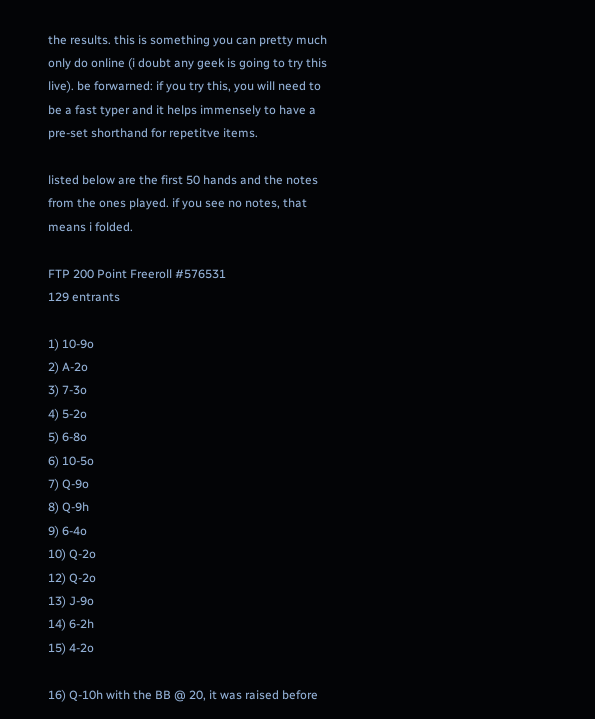the results. this is something you can pretty much only do online (i doubt any geek is going to try this live). be forwarned: if you try this, you will need to be a fast typer and it helps immensely to have a pre-set shorthand for repetitve items.

listed below are the first 50 hands and the notes from the ones played. if you see no notes, that means i folded.

FTP 200 Point Freeroll #576531
129 entrants

1) 10-9o
2) A-2o
3) 7-3o
4) 5-2o
5) 6-8o
6) 10-5o
7) Q-9o
8) Q-9h
9) 6-4o
10) Q-2o
12) Q-2o
13) J-9o
14) 6-2h
15) 4-2o

16) Q-10h with the BB @ 20, it was raised before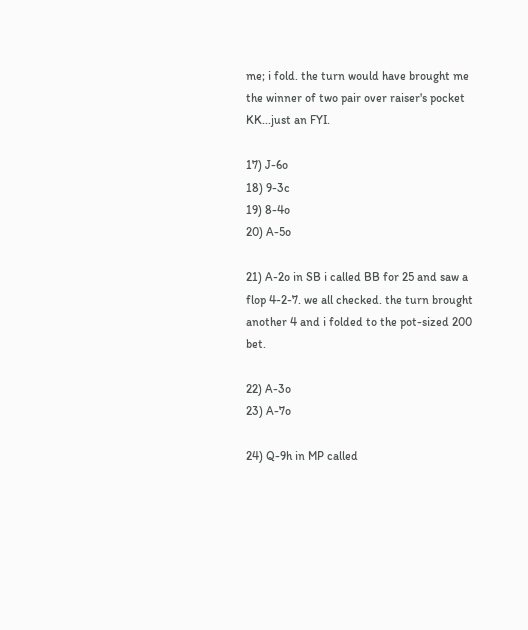me; i fold. the turn would have brought me the winner of two pair over raiser's pocket KK...just an FYI.

17) J-6o
18) 9-3c
19) 8-4o
20) A-5o

21) A-2o in SB i called BB for 25 and saw a flop 4-2-7. we all checked. the turn brought another 4 and i folded to the pot-sized 200 bet.

22) A-3o
23) A-7o

24) Q-9h in MP called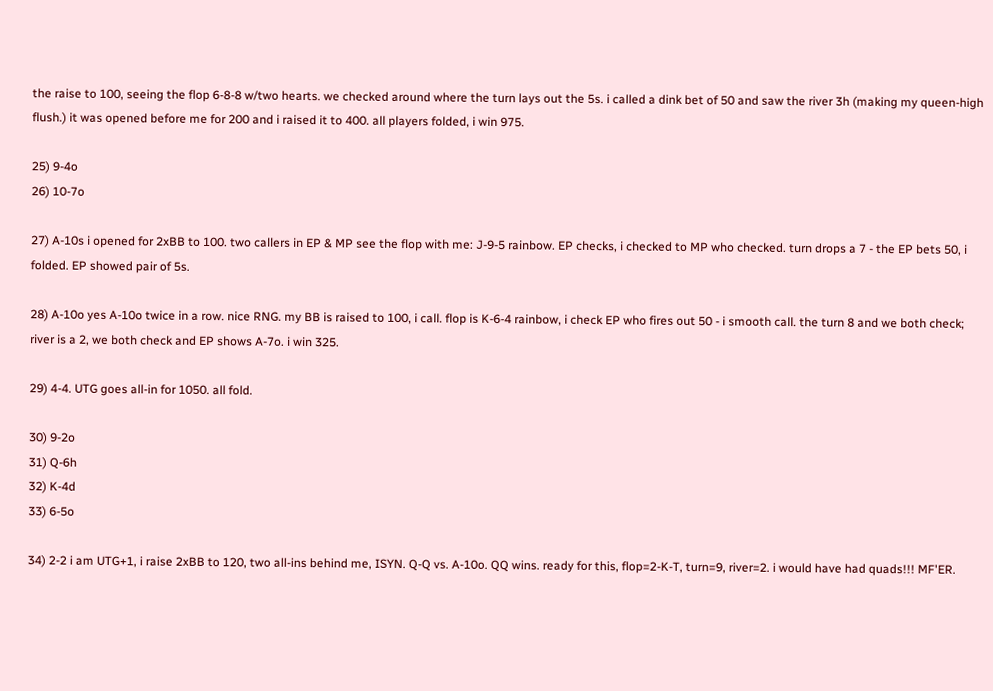the raise to 100, seeing the flop 6-8-8 w/two hearts. we checked around where the turn lays out the 5s. i called a dink bet of 50 and saw the river 3h (making my queen-high flush.) it was opened before me for 200 and i raised it to 400. all players folded, i win 975.

25) 9-4o
26) 10-7o

27) A-10s i opened for 2xBB to 100. two callers in EP & MP see the flop with me: J-9-5 rainbow. EP checks, i checked to MP who checked. turn drops a 7 - the EP bets 50, i folded. EP showed pair of 5s.

28) A-10o yes A-10o twice in a row. nice RNG. my BB is raised to 100, i call. flop is K-6-4 rainbow, i check EP who fires out 50 - i smooth call. the turn 8 and we both check; river is a 2, we both check and EP shows A-7o. i win 325.

29) 4-4. UTG goes all-in for 1050. all fold.

30) 9-2o
31) Q-6h
32) K-4d
33) 6-5o

34) 2-2 i am UTG+1, i raise 2xBB to 120, two all-ins behind me, ISYN. Q-Q vs. A-10o. QQ wins. ready for this, flop=2-K-T, turn=9, river=2. i would have had quads!!! MF'ER.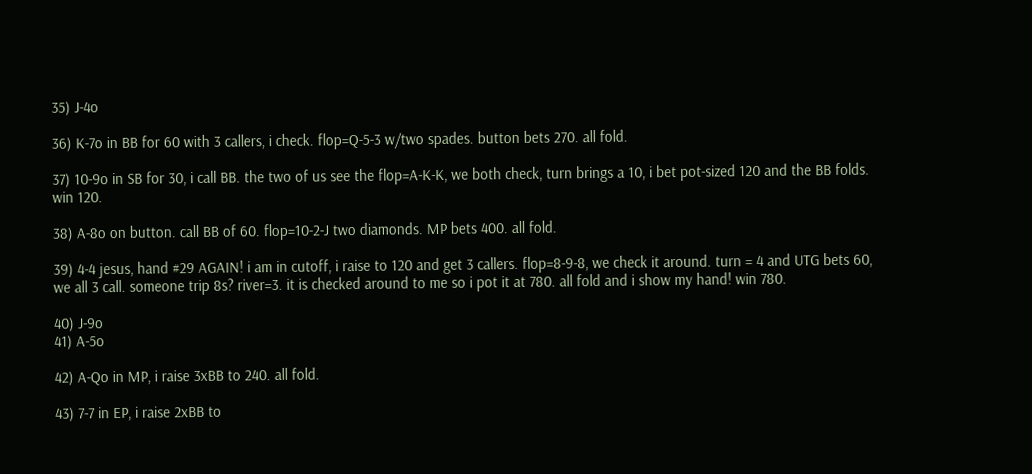35) J-4o

36) K-7o in BB for 60 with 3 callers, i check. flop=Q-5-3 w/two spades. button bets 270. all fold.

37) 10-9o in SB for 30, i call BB. the two of us see the flop=A-K-K, we both check, turn brings a 10, i bet pot-sized 120 and the BB folds. win 120.

38) A-8o on button. call BB of 60. flop=10-2-J two diamonds. MP bets 400. all fold.

39) 4-4 jesus, hand #29 AGAIN! i am in cutoff, i raise to 120 and get 3 callers. flop=8-9-8, we check it around. turn = 4 and UTG bets 60, we all 3 call. someone trip 8s? river=3. it is checked around to me so i pot it at 780. all fold and i show my hand! win 780.

40) J-9o
41) A-5o

42) A-Qo in MP, i raise 3xBB to 240. all fold.

43) 7-7 in EP, i raise 2xBB to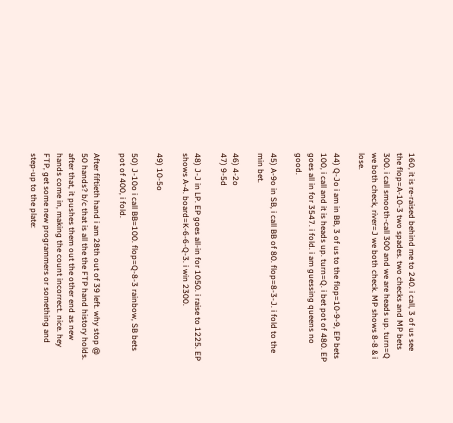160, it is re-raised behind me to 240. i call, 3 of us see the flop=A-10-3 two spades. two checks and MP bets 300. i call smooth-call 300 and we are heads up. turn=Q we both check, river=J we both check. MP shows 8-8 & i lose.

44) Q-Jo i am in BB, 3 of us to the flop=10-9-9, EP bets 100, i call and it is heads up. turn=Q. i bet pot of 480. EP goes all in for 3547. i fold. i am guessing queens no good.

45) A-9o in SB, i call BB of 80. flop=8-3-J. i fold to the min bet.

46) 4-2o
47) 9-5d

48) J-J in LP. EP goes all-in for 1050. i raise to 1225. EP shows A-4. board=K-6-6-Q-3. i win 2300.

49) 10-5o

50) J-10o i call BB=100. flop=Q-8-3 rainbow, SB bets pot of 400, i fold.

After fiftieth hand i am 28th out of 39 left. why stop @ 50 hands? b/c that is all the the FTP hand history holds. after that, it pushes them out the other end as new hands come in, making the count incorrect. nice. hey FTP, get some new programmers or something and step-up to the plate: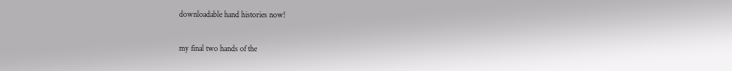downloadable hand histories now!

my final two hands of the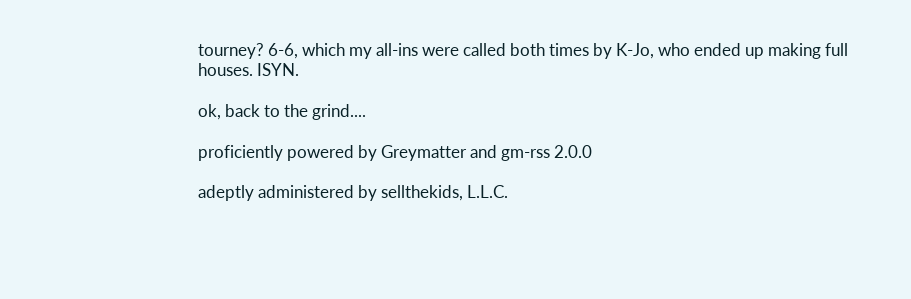tourney? 6-6, which my all-ins were called both times by K-Jo, who ended up making full houses. ISYN.

ok, back to the grind....

proficiently powered by Greymatter and gm-rss 2.0.0

adeptly administered by sellthekids, L.L.C.